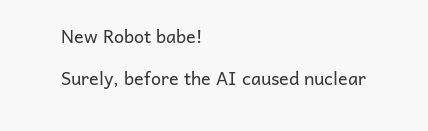New Robot babe!

Surely, before the AI caused nuclear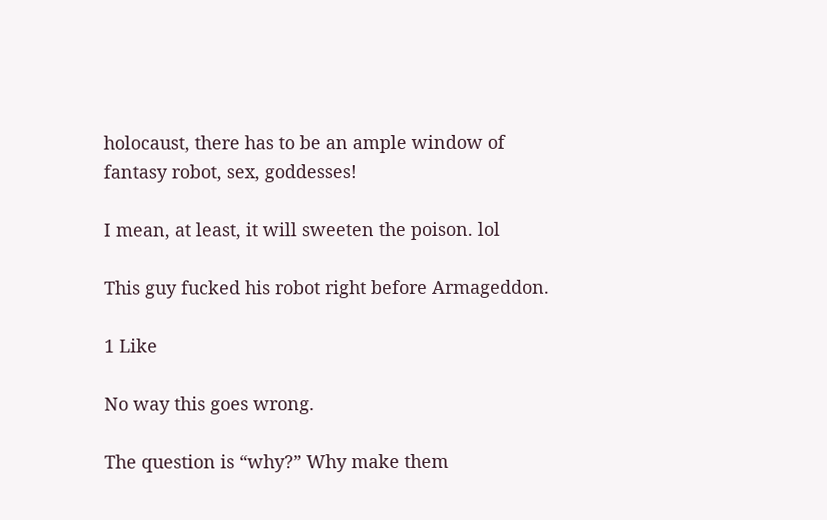holocaust, there has to be an ample window of fantasy robot, sex, goddesses!

I mean, at least, it will sweeten the poison. lol

This guy fucked his robot right before Armageddon.

1 Like

No way this goes wrong.

The question is “why?” Why make them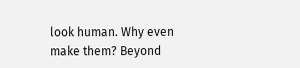look human. Why even make them? Beyond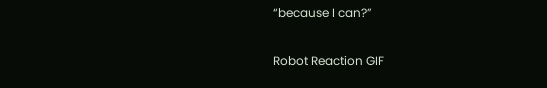“because I can?”

Robot Reaction GIF